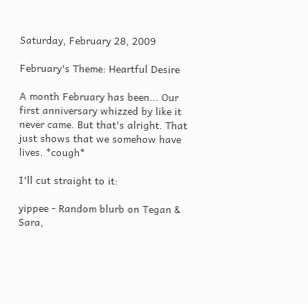Saturday, February 28, 2009

February's Theme: Heartful Desire

A month February has been... Our first anniversary whizzed by like it never came. But that's alright. That just shows that we somehow have lives. *cough*

I'll cut straight to it:

yippee - Random blurb on Tegan & Sara,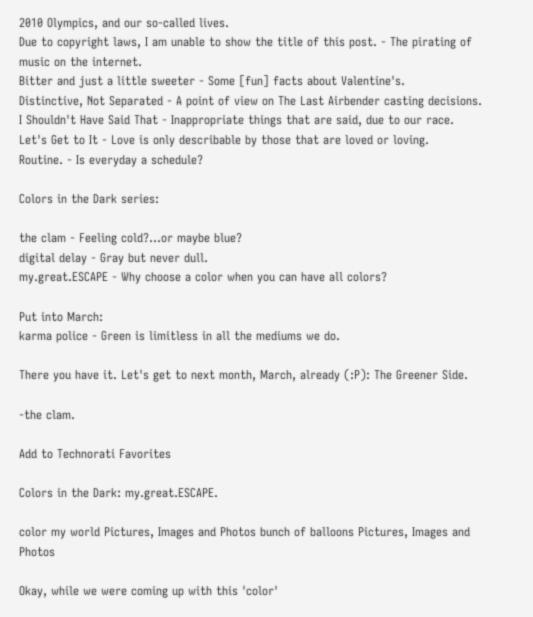2010 Olympics, and our so-called lives.
Due to copyright laws, I am unable to show the title of this post. - The pirating of music on the internet.
Bitter and just a little sweeter - Some [fun] facts about Valentine's.
Distinctive, Not Separated - A point of view on The Last Airbender casting decisions.
I Shouldn't Have Said That - Inappropriate things that are said, due to our race.
Let's Get to It - Love is only describable by those that are loved or loving.
Routine. - Is everyday a schedule?

Colors in the Dark series:

the clam - Feeling cold?...or maybe blue?
digital delay - Gray but never dull.
my.great.ESCAPE - Why choose a color when you can have all colors?

Put into March:
karma police - Green is limitless in all the mediums we do.

There you have it. Let's get to next month, March, already (:P): The Greener Side.

-the clam.

Add to Technorati Favorites

Colors in the Dark: my.great.ESCAPE.

color my world Pictures, Images and Photos bunch of balloons Pictures, Images and Photos

Okay, while we were coming up with this 'color'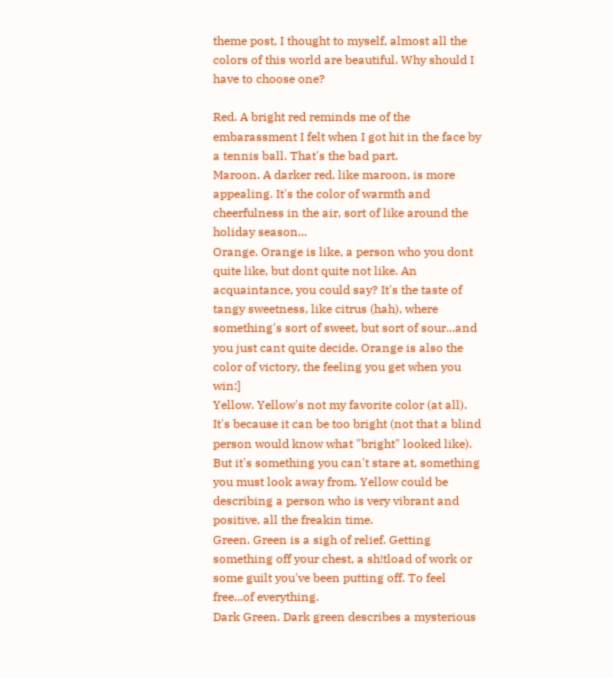theme post, I thought to myself, almost all the colors of this world are beautiful. Why should I have to choose one?

Red. A bright red reminds me of the embarassment I felt when I got hit in the face by a tennis ball. That's the bad part.
Maroon. A darker red, like maroon, is more appealing. It's the color of warmth and cheerfulness in the air, sort of like around the holiday season...
Orange. Orange is like, a person who you dont quite like, but dont quite not like. An acquaintance, you could say? It's the taste of tangy sweetness, like citrus (hah), where something's sort of sweet, but sort of sour...and you just cant quite decide. Orange is also the color of victory, the feeling you get when you win:]
Yellow. Yellow's not my favorite color (at all). It's because it can be too bright (not that a blind person would know what "bright" looked like). But it's something you can't stare at, something you must look away from. Yellow could be describing a person who is very vibrant and positive, all the freakin time.
Green. Green is a sigh of relief. Getting something off your chest, a sh!tload of work or some guilt you've been putting off. To feel free...of everything.
Dark Green. Dark green describes a mysterious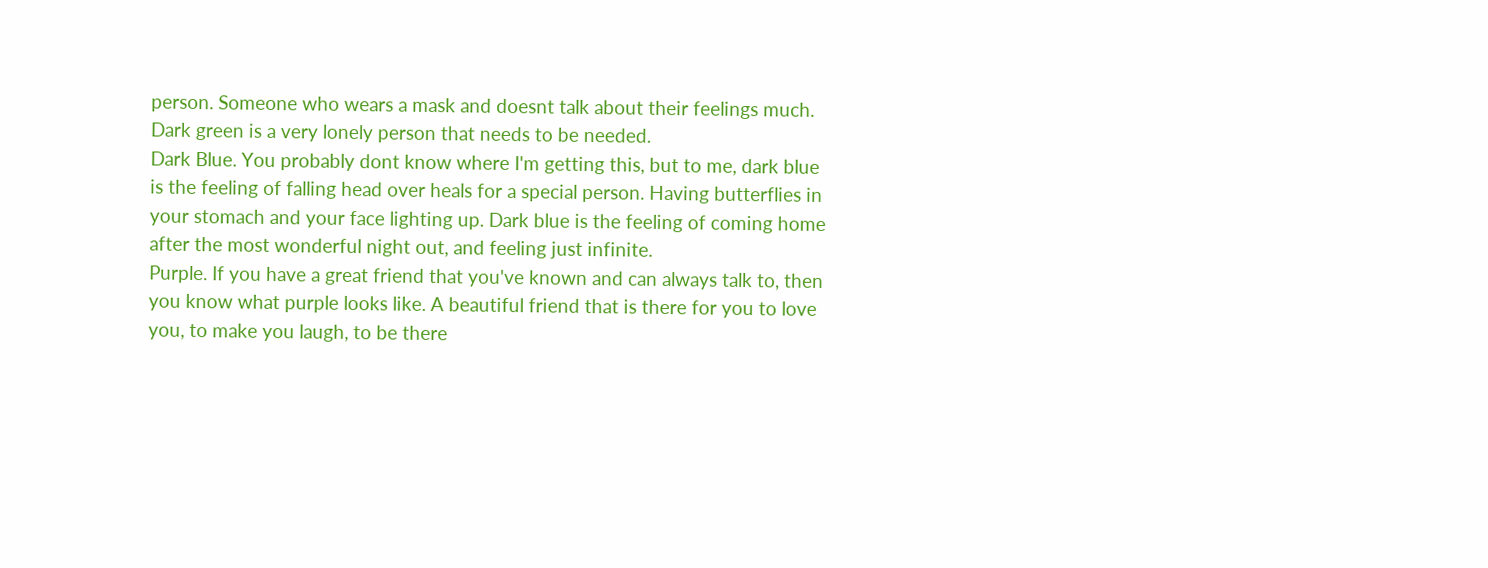person. Someone who wears a mask and doesnt talk about their feelings much. Dark green is a very lonely person that needs to be needed.
Dark Blue. You probably dont know where I'm getting this, but to me, dark blue is the feeling of falling head over heals for a special person. Having butterflies in your stomach and your face lighting up. Dark blue is the feeling of coming home after the most wonderful night out, and feeling just infinite.
Purple. If you have a great friend that you've known and can always talk to, then you know what purple looks like. A beautiful friend that is there for you to love you, to make you laugh, to be there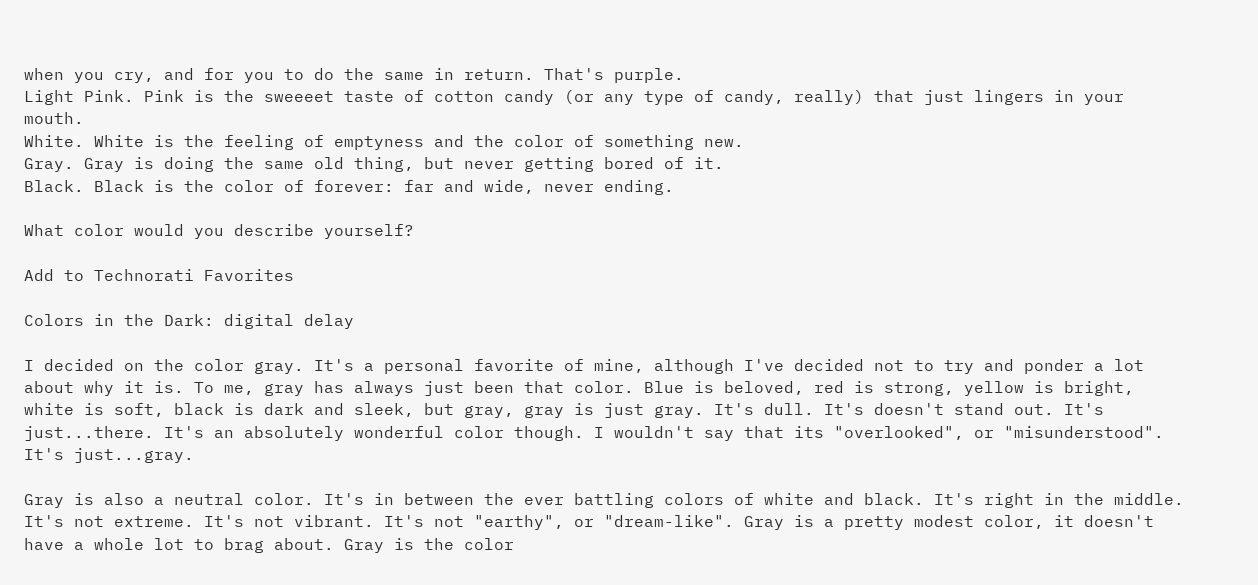when you cry, and for you to do the same in return. That's purple.
Light Pink. Pink is the sweeeet taste of cotton candy (or any type of candy, really) that just lingers in your mouth.
White. White is the feeling of emptyness and the color of something new.
Gray. Gray is doing the same old thing, but never getting bored of it.
Black. Black is the color of forever: far and wide, never ending.

What color would you describe yourself?

Add to Technorati Favorites

Colors in the Dark: digital delay

I decided on the color gray. It's a personal favorite of mine, although I've decided not to try and ponder a lot about why it is. To me, gray has always just been that color. Blue is beloved, red is strong, yellow is bright, white is soft, black is dark and sleek, but gray, gray is just gray. It's dull. It's doesn't stand out. It's just...there. It's an absolutely wonderful color though. I wouldn't say that its "overlooked", or "misunderstood". It's just...gray.

Gray is also a neutral color. It's in between the ever battling colors of white and black. It's right in the middle. It's not extreme. It's not vibrant. It's not "earthy", or "dream-like". Gray is a pretty modest color, it doesn't have a whole lot to brag about. Gray is the color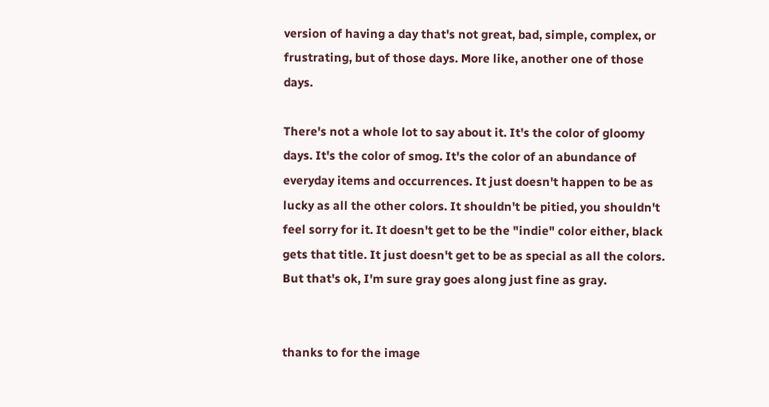version of having a day that's not great, bad, simple, complex, or frustrating, but of those days. More like, another one of those days.

There's not a whole lot to say about it. It's the color of gloomy days. It's the color of smog. It's the color of an abundance of everyday items and occurrences. It just doesn't happen to be as lucky as all the other colors. It shouldn't be pitied, you shouldn't feel sorry for it. It doesn't get to be the "indie" color either, black gets that title. It just doesn't get to be as special as all the colors. But that's ok, I'm sure gray goes along just fine as gray.


thanks to for the image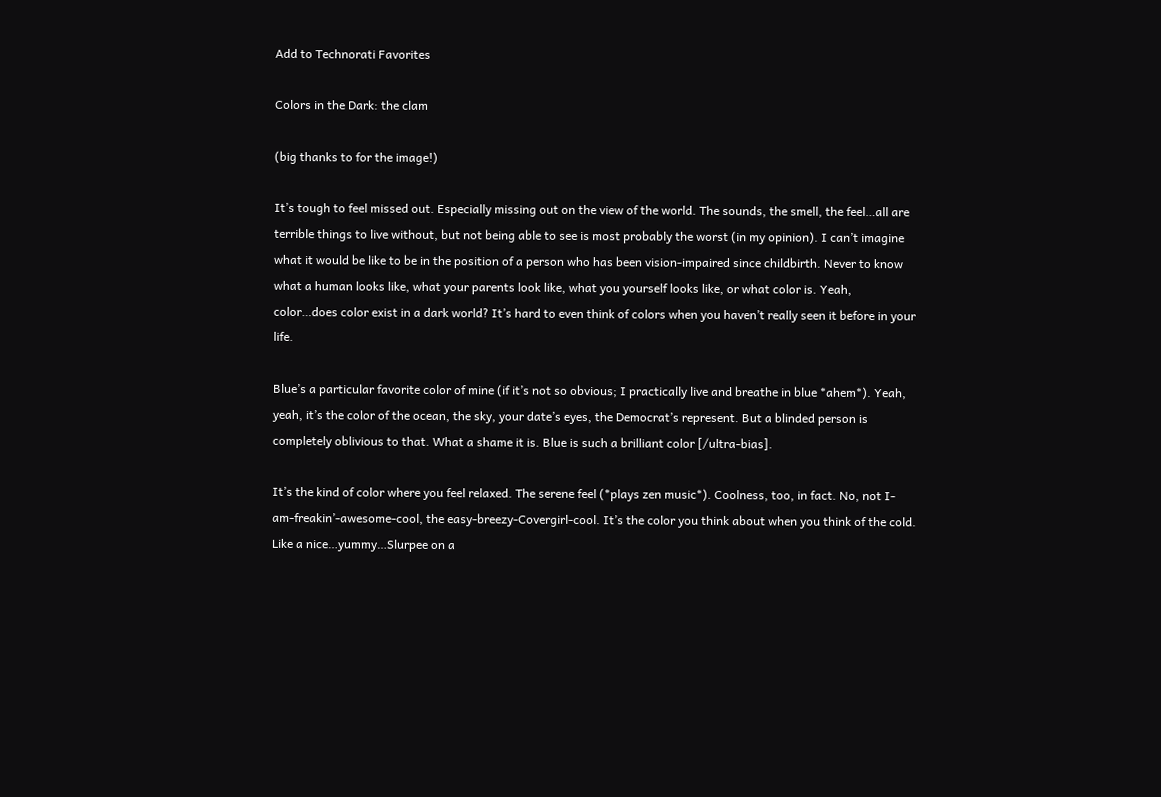Add to Technorati Favorites

Colors in the Dark: the clam

(big thanks to for the image!)

It’s tough to feel missed out. Especially missing out on the view of the world. The sounds, the smell, the feel…all are terrible things to live without, but not being able to see is most probably the worst (in my opinion). I can’t imagine what it would be like to be in the position of a person who has been vision-impaired since childbirth. Never to know what a human looks like, what your parents look like, what you yourself looks like, or what color is. Yeah, color…does color exist in a dark world? It’s hard to even think of colors when you haven’t really seen it before in your life.

Blue’s a particular favorite color of mine (if it’s not so obvious; I practically live and breathe in blue *ahem*). Yeah, yeah, it’s the color of the ocean, the sky, your date’s eyes, the Democrat’s represent. But a blinded person is completely oblivious to that. What a shame it is. Blue is such a brilliant color [/ultra-bias].

It’s the kind of color where you feel relaxed. The serene feel (*plays zen music*). Coolness, too, in fact. No, not I-am-freakin’-awesome-cool, the easy-breezy-Covergirl-cool. It’s the color you think about when you think of the cold. Like a nice…yummy…Slurpee on a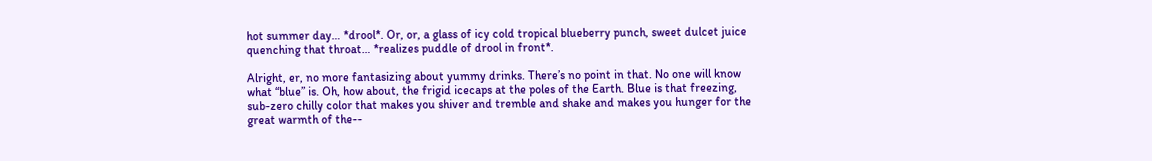hot summer day… *drool*. Or, or, a glass of icy cold tropical blueberry punch, sweet dulcet juice quenching that throat… *realizes puddle of drool in front*.

Alright, er, no more fantasizing about yummy drinks. There’s no point in that. No one will know what “blue” is. Oh, how about, the frigid icecaps at the poles of the Earth. Blue is that freezing, sub-zero chilly color that makes you shiver and tremble and shake and makes you hunger for the great warmth of the--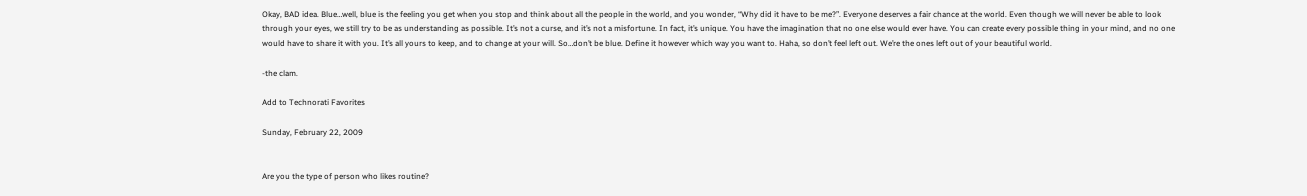Okay, BAD idea. Blue…well, blue is the feeling you get when you stop and think about all the people in the world, and you wonder, “Why did it have to be me?”. Everyone deserves a fair chance at the world. Even though we will never be able to look through your eyes, we still try to be as understanding as possible. It’s not a curse, and it’s not a misfortune. In fact, it’s unique. You have the imagination that no one else would ever have. You can create every possible thing in your mind, and no one would have to share it with you. It’s all yours to keep, and to change at your will. So…don’t be blue. Define it however which way you want to. Haha, so don’t feel left out. We’re the ones left out of your beautiful world.

-the clam.

Add to Technorati Favorites

Sunday, February 22, 2009


Are you the type of person who likes routine?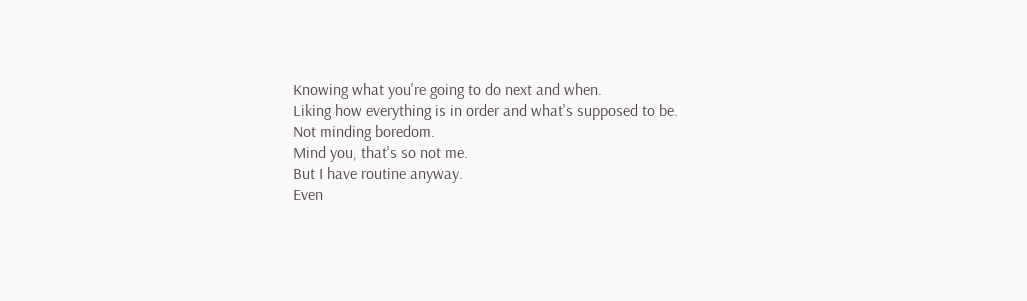Knowing what you're going to do next and when.
Liking how everything is in order and what's supposed to be.
Not minding boredom.
Mind you, that's so not me.
But I have routine anyway.
Even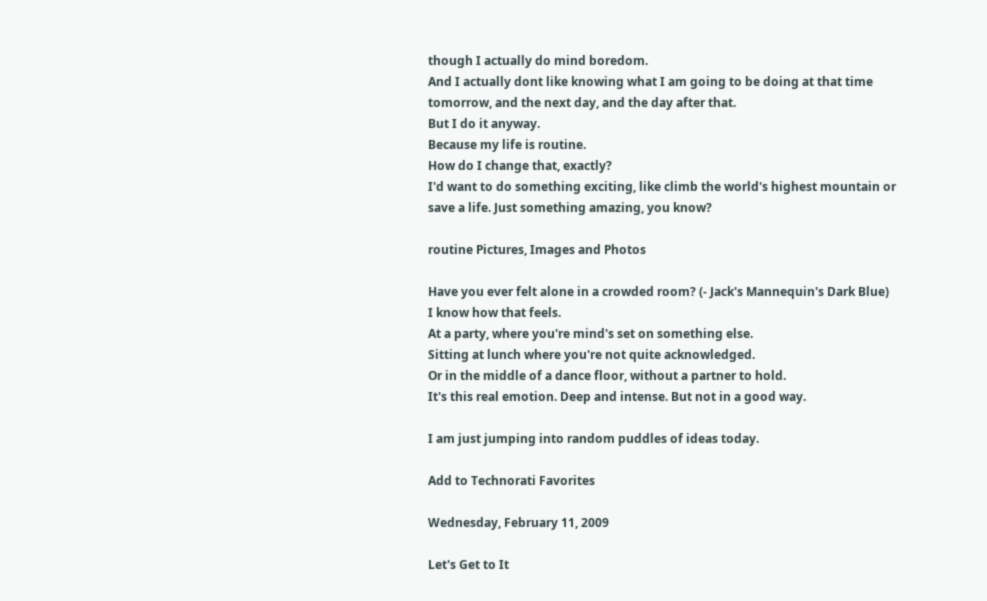though I actually do mind boredom.
And I actually dont like knowing what I am going to be doing at that time tomorrow, and the next day, and the day after that.
But I do it anyway.
Because my life is routine.
How do I change that, exactly?
I'd want to do something exciting, like climb the world's highest mountain or save a life. Just something amazing, you know?

routine Pictures, Images and Photos

Have you ever felt alone in a crowded room? (- Jack's Mannequin's Dark Blue)
I know how that feels.
At a party, where you're mind's set on something else.
Sitting at lunch where you're not quite acknowledged.
Or in the middle of a dance floor, without a partner to hold.
It's this real emotion. Deep and intense. But not in a good way.

I am just jumping into random puddles of ideas today.

Add to Technorati Favorites

Wednesday, February 11, 2009

Let's Get to It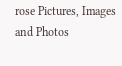rose Pictures, Images and Photos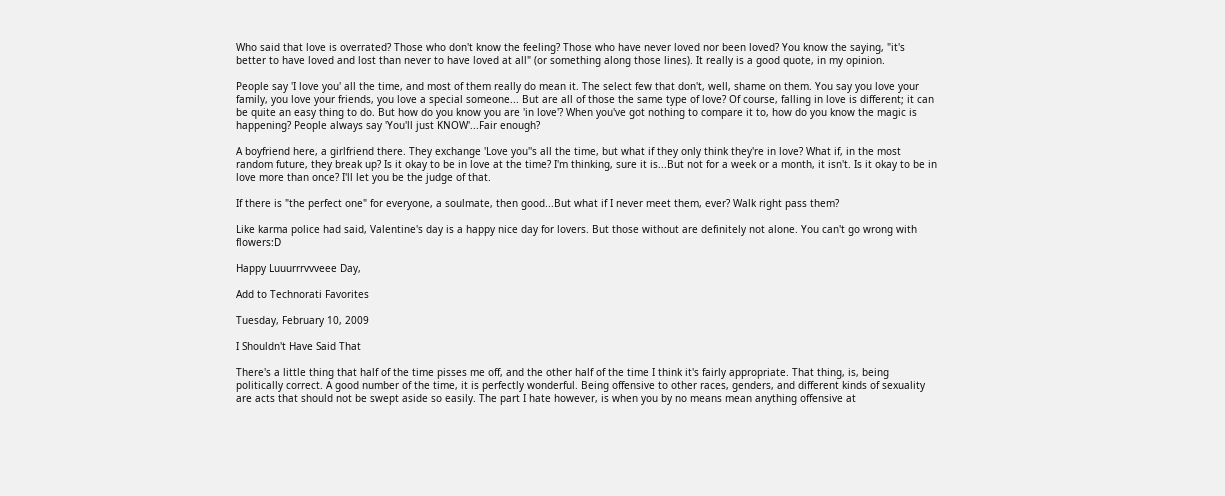Who said that love is overrated? Those who don't know the feeling? Those who have never loved nor been loved? You know the saying, "it's better to have loved and lost than never to have loved at all" (or something along those lines). It really is a good quote, in my opinion.

People say 'I love you' all the time, and most of them really do mean it. The select few that don't, well, shame on them. You say you love your family, you love your friends, you love a special someone... But are all of those the same type of love? Of course, falling in love is different; it can be quite an easy thing to do. But how do you know you are 'in love'? When you've got nothing to compare it to, how do you know the magic is happening? People always say 'You'll just KNOW'...Fair enough?

A boyfriend here, a girlfriend there. They exchange 'Love you''s all the time, but what if they only think they're in love? What if, in the most random future, they break up? Is it okay to be in love at the time? I'm thinking, sure it is...But not for a week or a month, it isn't. Is it okay to be in love more than once? I'll let you be the judge of that.

If there is "the perfect one" for everyone, a soulmate, then good...But what if I never meet them, ever? Walk right pass them?

Like karma police had said, Valentine's day is a happy nice day for lovers. But those without are definitely not alone. You can't go wrong with flowers:D

Happy Luuurrrvvveee Day,

Add to Technorati Favorites

Tuesday, February 10, 2009

I Shouldn't Have Said That

There's a little thing that half of the time pisses me off, and the other half of the time I think it's fairly appropriate. That thing, is, being politically correct. A good number of the time, it is perfectly wonderful. Being offensive to other races, genders, and different kinds of sexuality are acts that should not be swept aside so easily. The part I hate however, is when you by no means mean anything offensive at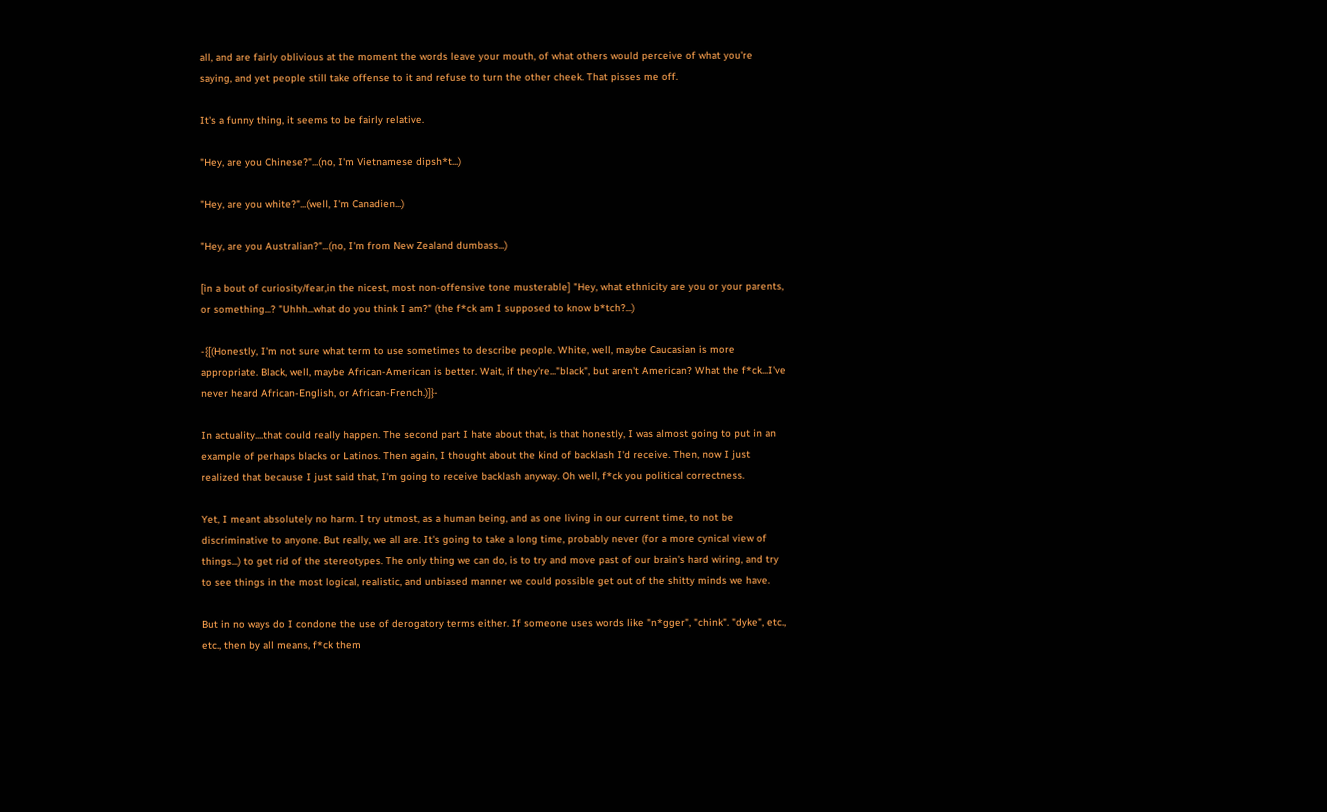all, and are fairly oblivious at the moment the words leave your mouth, of what others would perceive of what you're saying, and yet people still take offense to it and refuse to turn the other cheek. That pisses me off.

It's a funny thing, it seems to be fairly relative.

"Hey, are you Chinese?"...(no, I'm Vietnamese dipsh*t...)

"Hey, are you white?"...(well, I'm Canadien...)

"Hey, are you Australian?"...(no, I'm from New Zealand dumbass...)

[in a bout of curiosity/fear,in the nicest, most non-offensive tone musterable] "Hey, what ethnicity are you or your parents, or something...? "Uhhh...what do you think I am?" (the f*ck am I supposed to know b*tch?...)

-{[(Honestly, I'm not sure what term to use sometimes to describe people. White, well, maybe Caucasian is more appropriate. Black, well, maybe African-American is better. Wait, if they're..."black", but aren't American? What the f*ck...I've never heard African-English, or African-French.)]}-

In actuality....that could really happen. The second part I hate about that, is that honestly, I was almost going to put in an example of perhaps blacks or Latinos. Then again, I thought about the kind of backlash I'd receive. Then, now I just realized that because I just said that, I'm going to receive backlash anyway. Oh well, f*ck you political correctness.

Yet, I meant absolutely no harm. I try utmost, as a human being, and as one living in our current time, to not be discriminative to anyone. But really, we all are. It's going to take a long time, probably never (for a more cynical view of things...) to get rid of the stereotypes. The only thing we can do, is to try and move past of our brain's hard wiring, and try to see things in the most logical, realistic, and unbiased manner we could possible get out of the shitty minds we have.

But in no ways do I condone the use of derogatory terms either. If someone uses words like "n*gger", "chink". "dyke", etc., etc., then by all means, f*ck them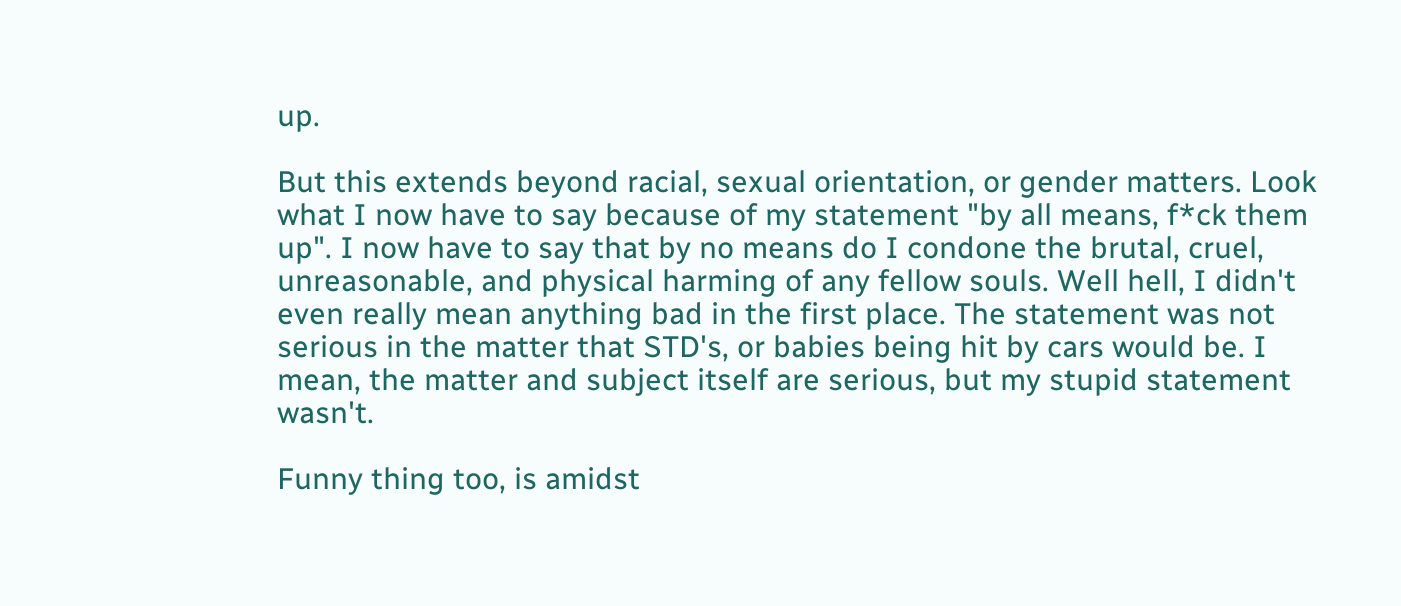up.

But this extends beyond racial, sexual orientation, or gender matters. Look what I now have to say because of my statement "by all means, f*ck them up". I now have to say that by no means do I condone the brutal, cruel, unreasonable, and physical harming of any fellow souls. Well hell, I didn't even really mean anything bad in the first place. The statement was not serious in the matter that STD's, or babies being hit by cars would be. I mean, the matter and subject itself are serious, but my stupid statement wasn't.

Funny thing too, is amidst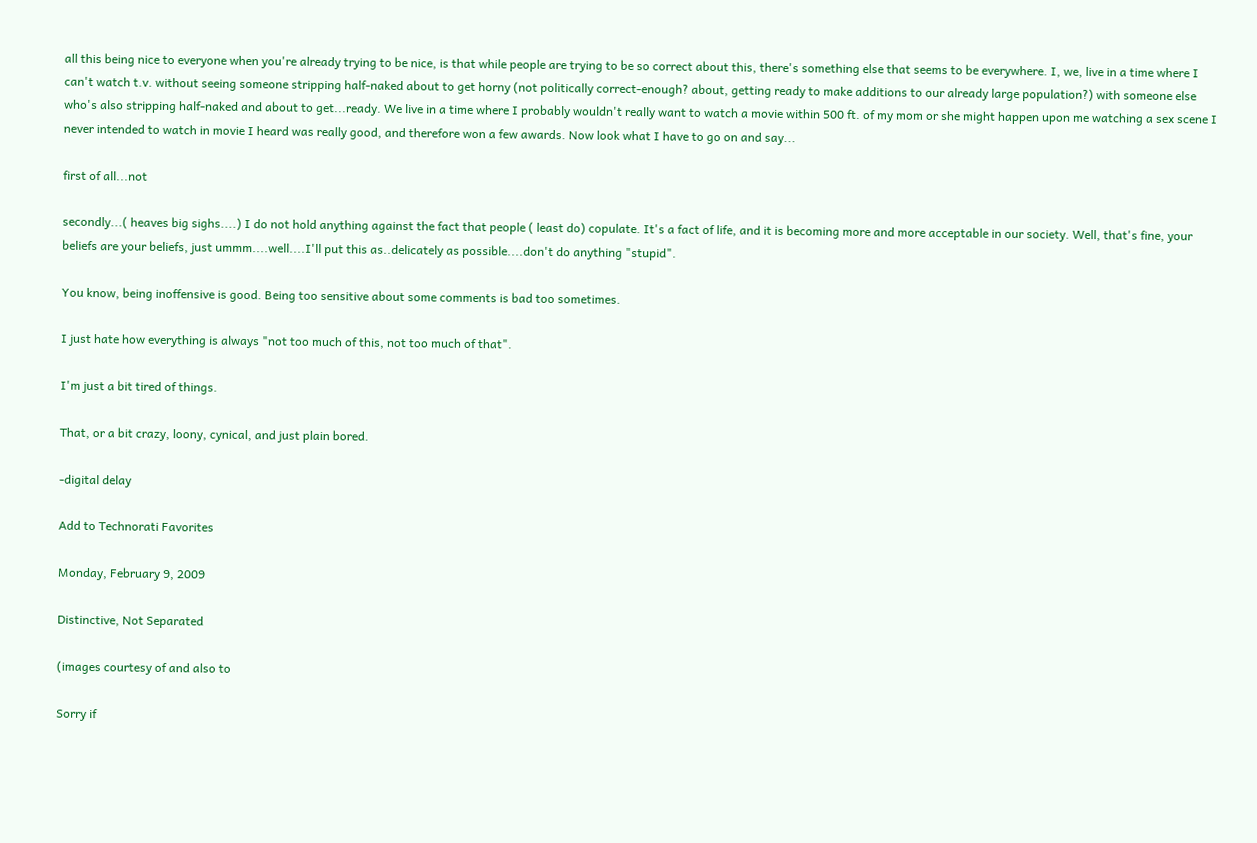all this being nice to everyone when you're already trying to be nice, is that while people are trying to be so correct about this, there's something else that seems to be everywhere. I, we, live in a time where I can't watch t.v. without seeing someone stripping half-naked about to get horny (not politically correct-enough? about, getting ready to make additions to our already large population?) with someone else who's also stripping half-naked and about to get...ready. We live in a time where I probably wouldn't really want to watch a movie within 500 ft. of my mom or she might happen upon me watching a sex scene I never intended to watch in movie I heard was really good, and therefore won a few awards. Now look what I have to go on and say...

first of all...not

secondly...( heaves big sighs....) I do not hold anything against the fact that people ( least do) copulate. It's a fact of life, and it is becoming more and more acceptable in our society. Well, that's fine, your beliefs are your beliefs, just ummm....well....I'll put this as..delicately as possible....don't do anything "stupid".

You know, being inoffensive is good. Being too sensitive about some comments is bad too sometimes.

I just hate how everything is always "not too much of this, not too much of that".

I'm just a bit tired of things.

That, or a bit crazy, loony, cynical, and just plain bored.

-digital delay

Add to Technorati Favorites

Monday, February 9, 2009

Distinctive, Not Separated

(images courtesy of and also to

Sorry if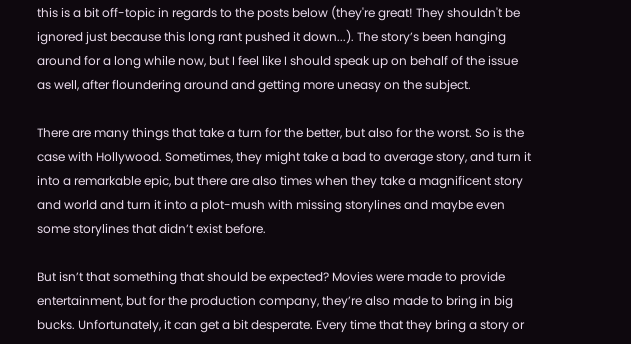this is a bit off-topic in regards to the posts below (they're great! They shouldn't be ignored just because this long rant pushed it down...). The story’s been hanging around for a long while now, but I feel like I should speak up on behalf of the issue as well, after floundering around and getting more uneasy on the subject.

There are many things that take a turn for the better, but also for the worst. So is the case with Hollywood. Sometimes, they might take a bad to average story, and turn it into a remarkable epic, but there are also times when they take a magnificent story and world and turn it into a plot-mush with missing storylines and maybe even some storylines that didn’t exist before.

But isn’t that something that should be expected? Movies were made to provide entertainment, but for the production company, they’re also made to bring in big bucks. Unfortunately, it can get a bit desperate. Every time that they bring a story or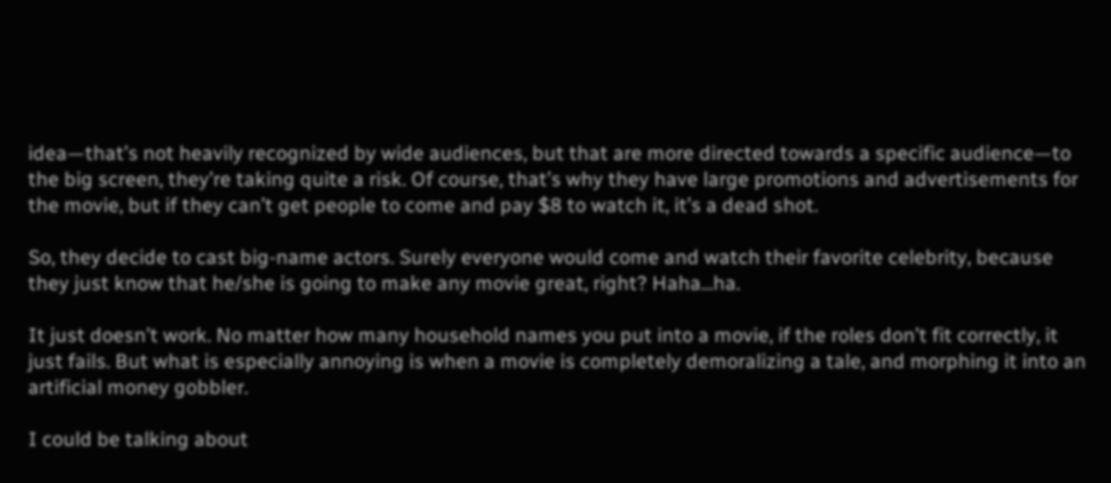idea—that’s not heavily recognized by wide audiences, but that are more directed towards a specific audience—to the big screen, they’re taking quite a risk. Of course, that’s why they have large promotions and advertisements for the movie, but if they can’t get people to come and pay $8 to watch it, it’s a dead shot.

So, they decide to cast big-name actors. Surely everyone would come and watch their favorite celebrity, because they just know that he/she is going to make any movie great, right? Haha...ha.

It just doesn’t work. No matter how many household names you put into a movie, if the roles don’t fit correctly, it just fails. But what is especially annoying is when a movie is completely demoralizing a tale, and morphing it into an artificial money gobbler.

I could be talking about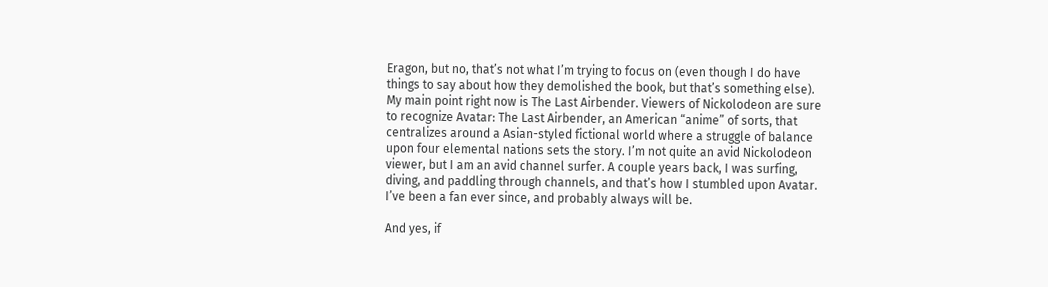Eragon, but no, that’s not what I’m trying to focus on (even though I do have things to say about how they demolished the book, but that’s something else). My main point right now is The Last Airbender. Viewers of Nickolodeon are sure to recognize Avatar: The Last Airbender, an American “anime” of sorts, that centralizes around a Asian-styled fictional world where a struggle of balance upon four elemental nations sets the story. I’m not quite an avid Nickolodeon viewer, but I am an avid channel surfer. A couple years back, I was surfing, diving, and paddling through channels, and that’s how I stumbled upon Avatar. I’ve been a fan ever since, and probably always will be.

And yes, if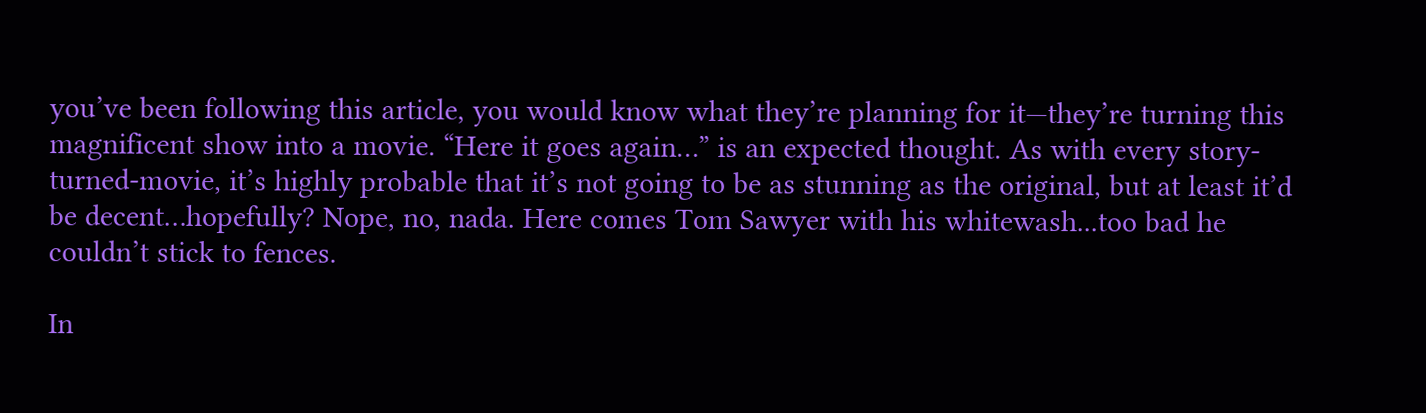you’ve been following this article, you would know what they’re planning for it—they’re turning this magnificent show into a movie. “Here it goes again…” is an expected thought. As with every story-turned-movie, it’s highly probable that it’s not going to be as stunning as the original, but at least it’d be decent…hopefully? Nope, no, nada. Here comes Tom Sawyer with his whitewash...too bad he couldn’t stick to fences.

In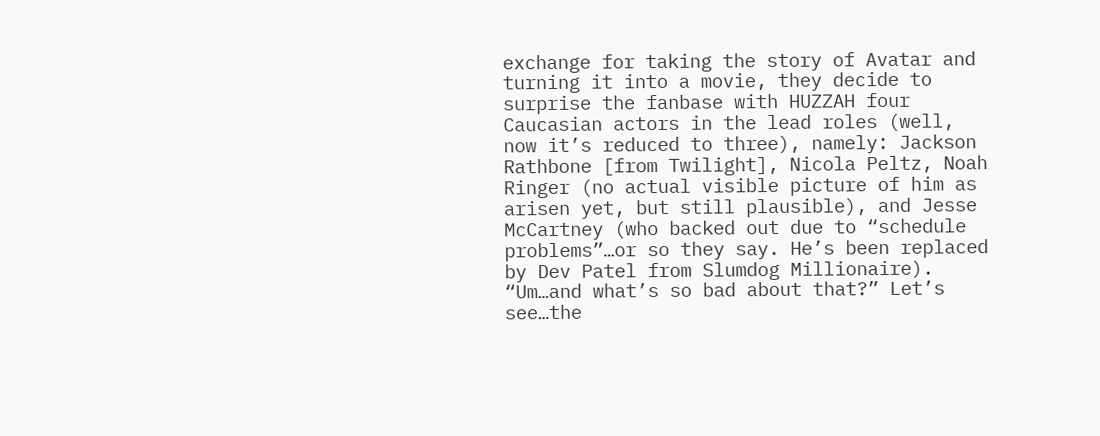exchange for taking the story of Avatar and turning it into a movie, they decide to surprise the fanbase with HUZZAH four Caucasian actors in the lead roles (well, now it’s reduced to three), namely: Jackson Rathbone [from Twilight], Nicola Peltz, Noah Ringer (no actual visible picture of him as arisen yet, but still plausible), and Jesse McCartney (who backed out due to “schedule problems”…or so they say. He’s been replaced by Dev Patel from Slumdog Millionaire). “Um…and what’s so bad about that?” Let’s see…the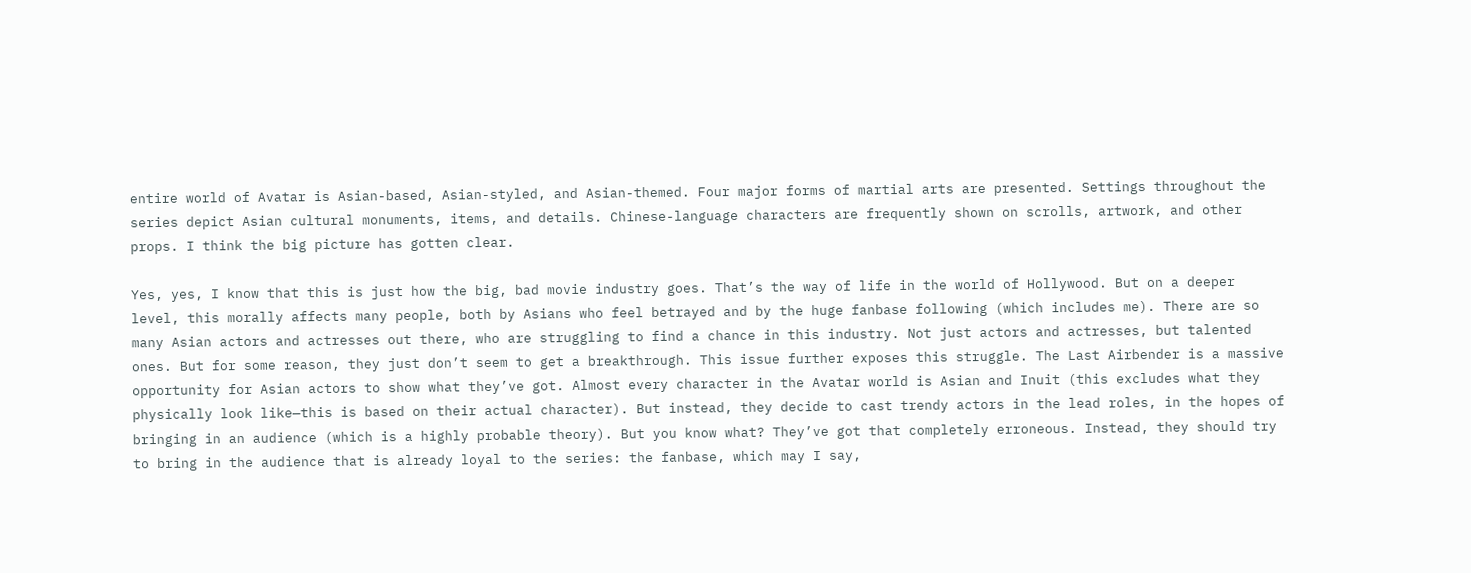entire world of Avatar is Asian-based, Asian-styled, and Asian-themed. Four major forms of martial arts are presented. Settings throughout the series depict Asian cultural monuments, items, and details. Chinese-language characters are frequently shown on scrolls, artwork, and other props. I think the big picture has gotten clear.

Yes, yes, I know that this is just how the big, bad movie industry goes. That’s the way of life in the world of Hollywood. But on a deeper level, this morally affects many people, both by Asians who feel betrayed and by the huge fanbase following (which includes me). There are so many Asian actors and actresses out there, who are struggling to find a chance in this industry. Not just actors and actresses, but talented ones. But for some reason, they just don’t seem to get a breakthrough. This issue further exposes this struggle. The Last Airbender is a massive opportunity for Asian actors to show what they’ve got. Almost every character in the Avatar world is Asian and Inuit (this excludes what they physically look like—this is based on their actual character). But instead, they decide to cast trendy actors in the lead roles, in the hopes of bringing in an audience (which is a highly probable theory). But you know what? They’ve got that completely erroneous. Instead, they should try to bring in the audience that is already loyal to the series: the fanbase, which may I say,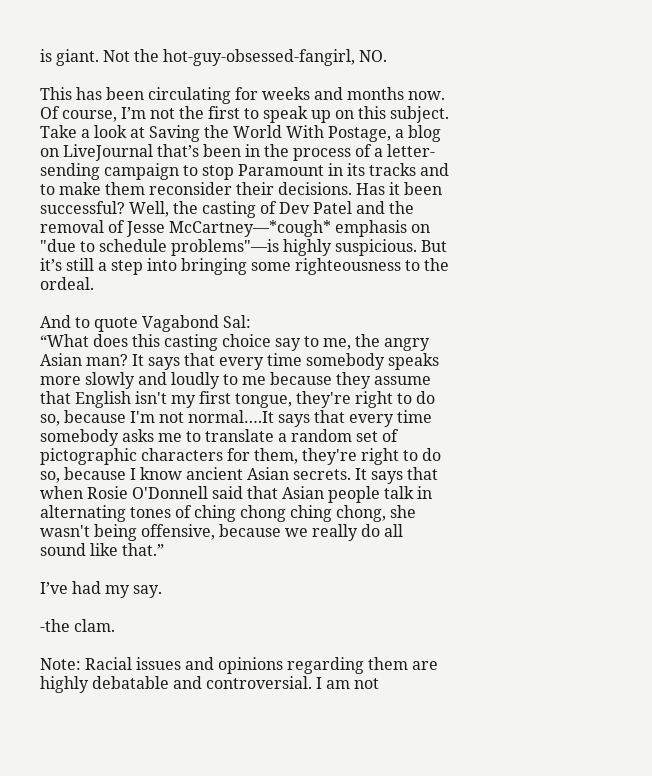is giant. Not the hot-guy-obsessed-fangirl, NO.

This has been circulating for weeks and months now. Of course, I’m not the first to speak up on this subject. Take a look at Saving the World With Postage, a blog on LiveJournal that’s been in the process of a letter-sending campaign to stop Paramount in its tracks and to make them reconsider their decisions. Has it been successful? Well, the casting of Dev Patel and the removal of Jesse McCartney—*cough* emphasis on "due to schedule problems"—is highly suspicious. But it’s still a step into bringing some righteousness to the ordeal.

And to quote Vagabond Sal:
“What does this casting choice say to me, the angry Asian man? It says that every time somebody speaks more slowly and loudly to me because they assume that English isn't my first tongue, they're right to do so, because I'm not normal….It says that every time somebody asks me to translate a random set of pictographic characters for them, they're right to do so, because I know ancient Asian secrets. It says that when Rosie O'Donnell said that Asian people talk in alternating tones of ching chong ching chong, she wasn't being offensive, because we really do all sound like that.”

I’ve had my say.

-the clam.

Note: Racial issues and opinions regarding them are highly debatable and controversial. I am not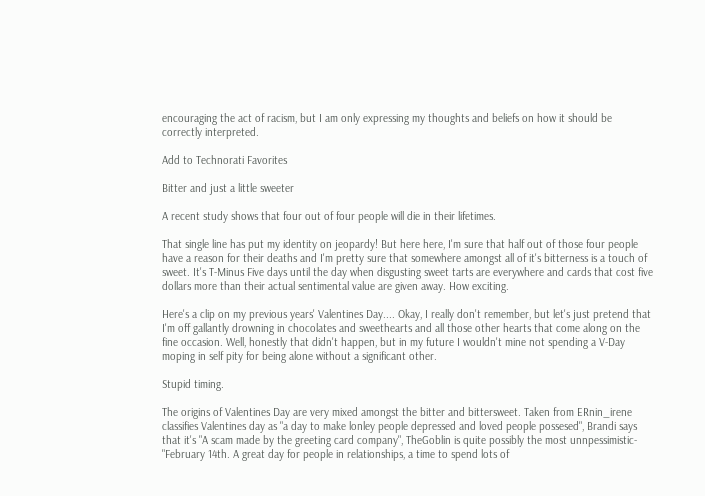encouraging the act of racism, but I am only expressing my thoughts and beliefs on how it should be correctly interpreted.

Add to Technorati Favorites

Bitter and just a little sweeter

A recent study shows that four out of four people will die in their lifetimes.

That single line has put my identity on jeopardy! But here here, I'm sure that half out of those four people have a reason for their deaths and I'm pretty sure that somewhere amongst all of it's bitterness is a touch of sweet. It's T-Minus Five days until the day when disgusting sweet tarts are everywhere and cards that cost five dollars more than their actual sentimental value are given away. How exciting.

Here's a clip on my previous years' Valentines Day.... Okay, I really don't remember, but let's just pretend that I'm off gallantly drowning in chocolates and sweethearts and all those other hearts that come along on the fine occasion. Well, honestly that didn't happen, but in my future I wouldn't mine not spending a V-Day moping in self pity for being alone without a significant other.

Stupid timing.

The origins of Valentines Day are very mixed amongst the bitter and bittersweet. Taken from ERnin_irene classifies Valentines day as "a day to make lonley people depressed and loved people possesed", Brandi says that it's "A scam made by the greeting card company", TheGoblin is quite possibly the most unnpessimistic- "February 14th. A great day for people in relationships, a time to spend lots of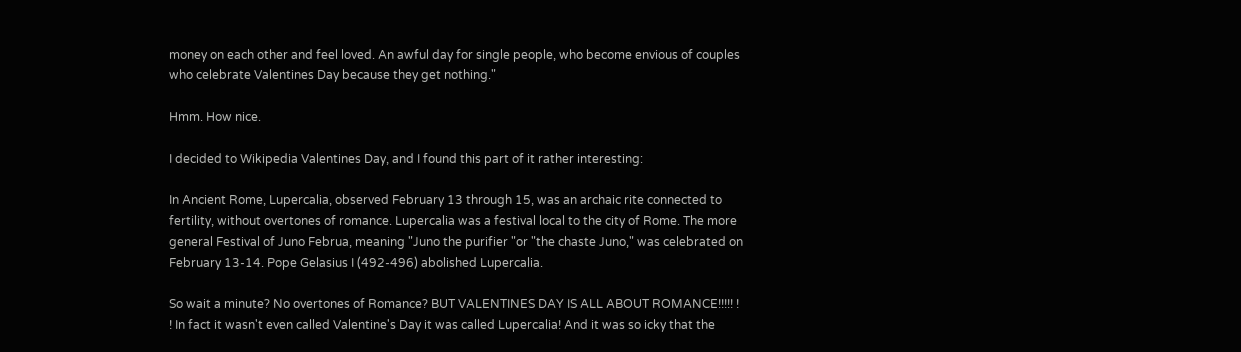money on each other and feel loved. An awful day for single people, who become envious of couples who celebrate Valentines Day because they get nothing."

Hmm. How nice.

I decided to Wikipedia Valentines Day, and I found this part of it rather interesting:

In Ancient Rome, Lupercalia, observed February 13 through 15, was an archaic rite connected to fertility, without overtones of romance. Lupercalia was a festival local to the city of Rome. The more general Festival of Juno Februa, meaning "Juno the purifier "or "the chaste Juno," was celebrated on February 13-14. Pope Gelasius I (492-496) abolished Lupercalia.

So wait a minute? No overtones of Romance? BUT VALENTINES DAY IS ALL ABOUT ROMANCE!!!!! ! ! In fact it wasn't even called Valentine's Day it was called Lupercalia! And it was so icky that the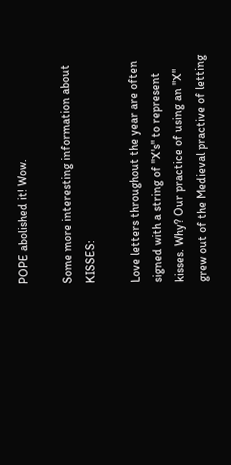POPE abolished it! Wow.

Some more interesting information about KISSES:

Love letters throughout the year are often signed with a string of "X's" to represent kisses. Why? Our practice of using an "X" grew out of the Medieval practive of letting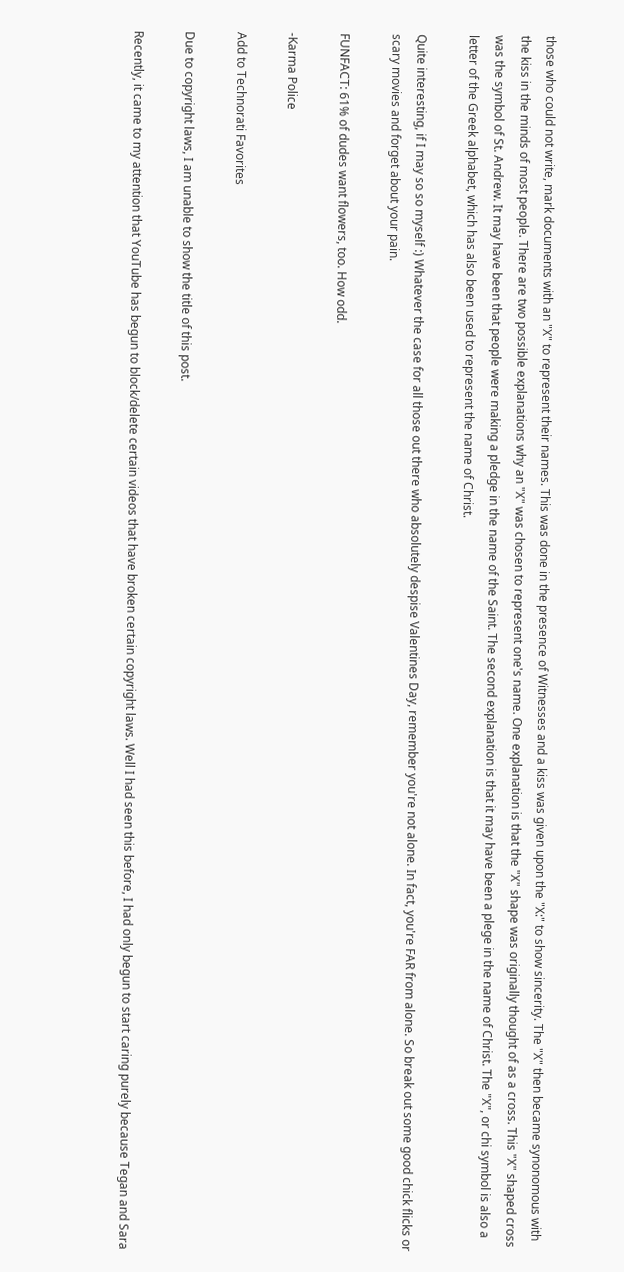those who could not write, mark documents with an "X" to represent their names. This was done in the presence of Witnesses and a kiss was given upon the "X:" to show sincerity. The "X" then became synonomous with the kiss in the minds of most people. There are two possible explanations why an "X" was chosen to represent one's name. One explanation is that the "X" shape was originally thought of as a cross. This "X" shaped cross was the symbol of St. Andrew. It may have been that people were making a pledge in the name of the Saint. The second explanation is that it may have been a plege in the name of Christ. The "X", or chi symbol is also a letter of the Greek alphabet, which has also been used to represent the name of Christ.

Quite interesting, if I may so so myself :) Whatever the case for all those out there who absolutely despise Valentines Day, remember you're not alone. In fact, you're FAR from alone. So break out some good chick flicks or scary movies and forget about your pain.

FUNFACT: 61% of dudes want flowers, too. How odd.

-Karma Police

Add to Technorati Favorites

Due to copyright laws, I am unable to show the title of this post.

Recently, it came to my attention that YouTube has begun to block/delete certain videos that have broken certain copyright laws. Well I had seen this before, I had only begun to start caring purely because Tegan and Sara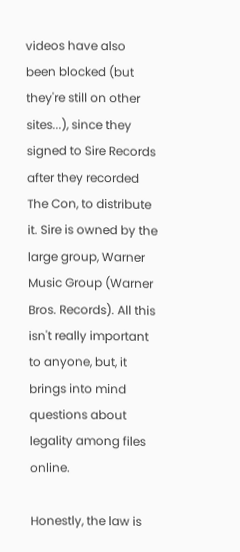videos have also been blocked (but they're still on other sites...), since they signed to Sire Records after they recorded The Con, to distribute it. Sire is owned by the large group, Warner Music Group (Warner Bros. Records). All this isn't really important to anyone, but, it brings into mind questions about legality among files online.

Honestly, the law is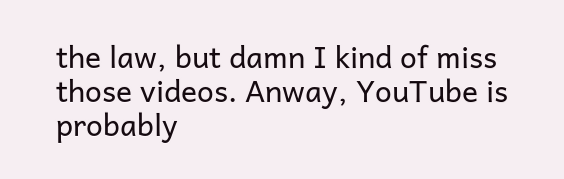the law, but damn I kind of miss those videos. Anway, YouTube is probably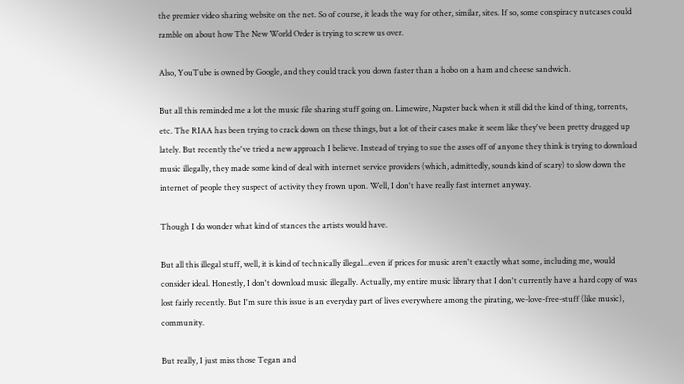the premier video sharing website on the net. So of course, it leads the way for other, similar, sites. If so, some conspiracy nutcases could ramble on about how The New World Order is trying to screw us over.

Also, YouTube is owned by Google, and they could track you down faster than a hobo on a ham and cheese sandwich.

But all this reminded me a lot the music file sharing stuff going on. Limewire, Napster back when it still did the kind of thing, torrents, etc. The RIAA has been trying to crack down on these things, but a lot of their cases make it seem like they've been pretty drugged up lately. But recently the've tried a new approach I believe. Instead of trying to sue the asses off of anyone they think is trying to download music illegally, they made some kind of deal with internet service providers (which, admittedly, sounds kind of scary) to slow down the internet of people they suspect of activity they frown upon. Well, I don't have really fast internet anyway.

Though I do wonder what kind of stances the artists would have.

But all this illegal stuff, well, it is kind of technically illegal...even if prices for music aren't exactly what some, including me, would consider ideal. Honestly, I don't download music illegally. Actually, my entire music library that I don't currently have a hard copy of was lost fairly recently. But I'm sure this issue is an everyday part of lives everywhere among the pirating, we-love-free-stuff (like music), community.

But really, I just miss those Tegan and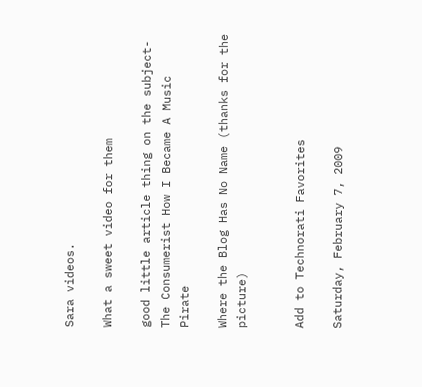Sara videos.

What a sweet video for them

good little article thing on the subject-The Consumerist How I Became A Music Pirate

Where the Blog Has No Name (thanks for the picture)


Add to Technorati Favorites

Saturday, February 7, 2009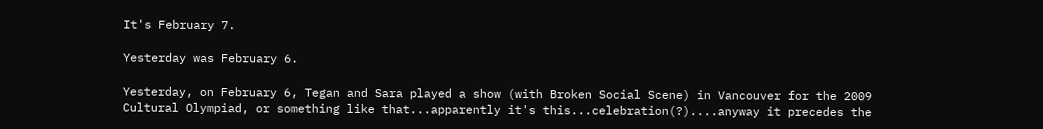It's February 7.

Yesterday was February 6.

Yesterday, on February 6, Tegan and Sara played a show (with Broken Social Scene) in Vancouver for the 2009 Cultural Olympiad, or something like that...apparently it's this...celebration(?)....anyway it precedes the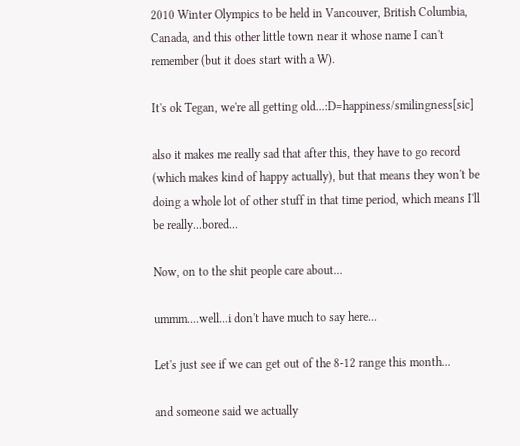2010 Winter Olympics to be held in Vancouver, British Columbia, Canada, and this other little town near it whose name I can't remember (but it does start with a W).

It's ok Tegan, we're all getting old...:D=happiness/smilingness[sic]

also it makes me really sad that after this, they have to go record (which makes kind of happy actually), but that means they won't be doing a whole lot of other stuff in that time period, which means I'll be really...bored...

Now, on to the shit people care about...

ummm....well...i don't have much to say here...

Let's just see if we can get out of the 8-12 range this month...

and someone said we actually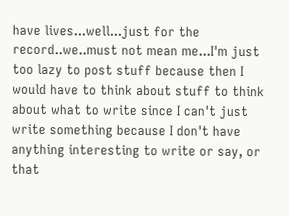have lives...well...just for the record..we..must not mean me...I'm just too lazy to post stuff because then I would have to think about stuff to think about what to write since I can't just write something because I don't have anything interesting to write or say, or that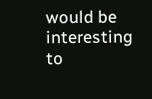would be interesting to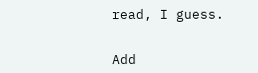read, I guess.


Add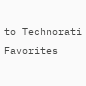to Technorati Favorites